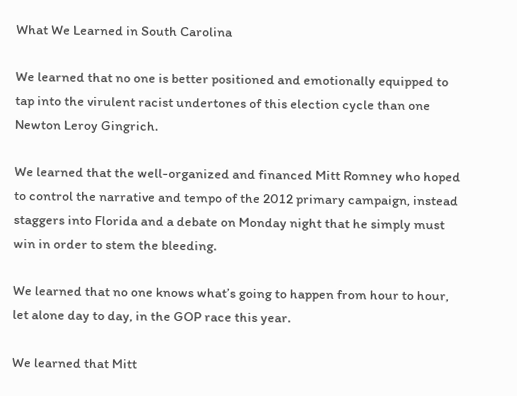What We Learned in South Carolina

We learned that no one is better positioned and emotionally equipped to tap into the virulent racist undertones of this election cycle than one Newton Leroy Gingrich.

We learned that the well-organized and financed Mitt Romney who hoped to control the narrative and tempo of the 2012 primary campaign, instead staggers into Florida and a debate on Monday night that he simply must win in order to stem the bleeding.

We learned that no one knows what’s going to happen from hour to hour, let alone day to day, in the GOP race this year.

We learned that Mitt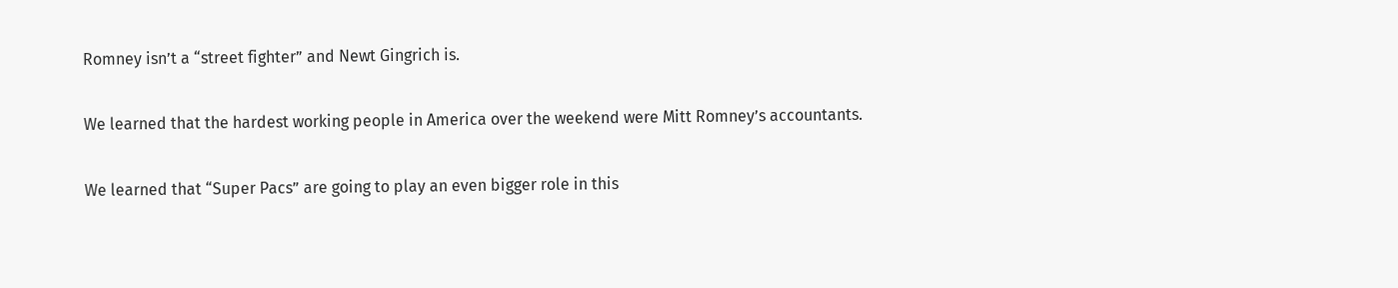Romney isn’t a “street fighter” and Newt Gingrich is.

We learned that the hardest working people in America over the weekend were Mitt Romney’s accountants.

We learned that “Super Pacs” are going to play an even bigger role in this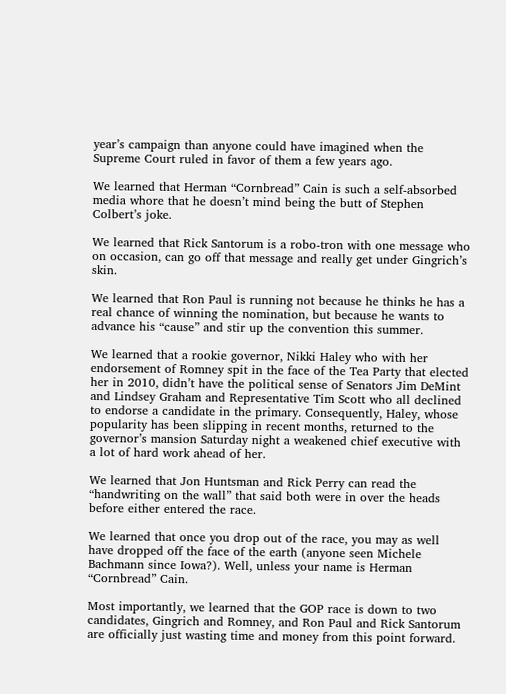year’s campaign than anyone could have imagined when the Supreme Court ruled in favor of them a few years ago.

We learned that Herman “Cornbread” Cain is such a self-absorbed media whore that he doesn’t mind being the butt of Stephen Colbert’s joke.

We learned that Rick Santorum is a robo-tron with one message who on occasion, can go off that message and really get under Gingrich’s skin.

We learned that Ron Paul is running not because he thinks he has a real chance of winning the nomination, but because he wants to advance his “cause” and stir up the convention this summer.

We learned that a rookie governor, Nikki Haley who with her endorsement of Romney spit in the face of the Tea Party that elected her in 2010, didn’t have the political sense of Senators Jim DeMint and Lindsey Graham and Representative Tim Scott who all declined to endorse a candidate in the primary. Consequently, Haley, whose popularity has been slipping in recent months, returned to the governor’s mansion Saturday night a weakened chief executive with a lot of hard work ahead of her.

We learned that Jon Huntsman and Rick Perry can read the “handwriting on the wall” that said both were in over the heads before either entered the race.

We learned that once you drop out of the race, you may as well have dropped off the face of the earth (anyone seen Michele Bachmann since Iowa?). Well, unless your name is Herman “Cornbread” Cain.

Most importantly, we learned that the GOP race is down to two candidates, Gingrich and Romney, and Ron Paul and Rick Santorum are officially just wasting time and money from this point forward.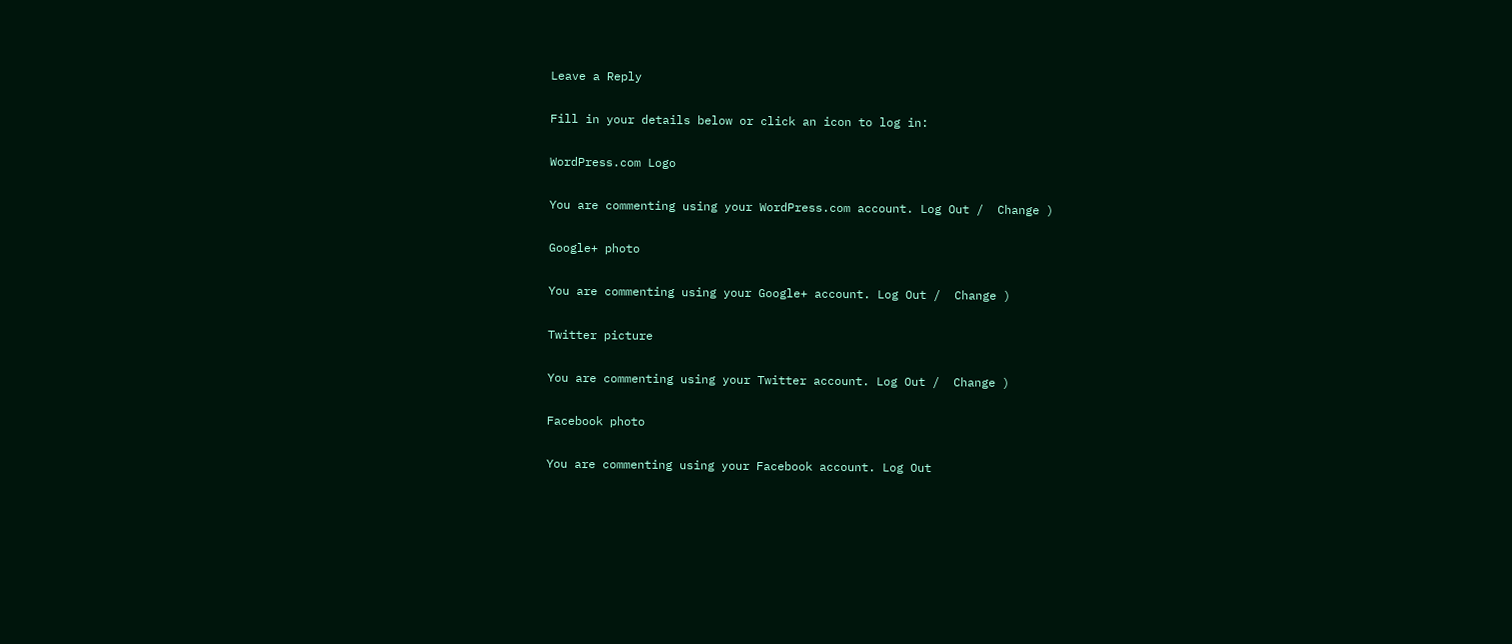Leave a Reply

Fill in your details below or click an icon to log in:

WordPress.com Logo

You are commenting using your WordPress.com account. Log Out /  Change )

Google+ photo

You are commenting using your Google+ account. Log Out /  Change )

Twitter picture

You are commenting using your Twitter account. Log Out /  Change )

Facebook photo

You are commenting using your Facebook account. Log Out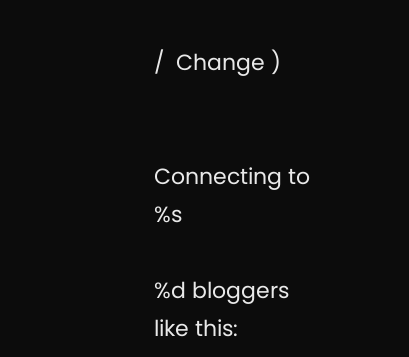/  Change )


Connecting to %s

%d bloggers like this: